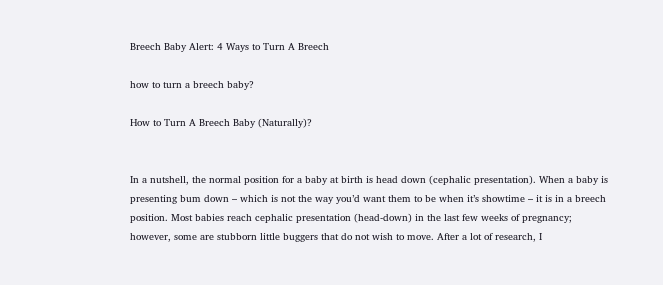Breech Baby Alert: 4 Ways to Turn A Breech

how to turn a breech baby?

How to Turn A Breech Baby (Naturally)?


In a nutshell, the normal position for a baby at birth is head down (cephalic presentation). When a baby is presenting bum down – which is not the way you’d want them to be when it’s showtime – it is in a breech position. Most babies reach cephalic presentation (head-down) in the last few weeks of pregnancy; however, some are stubborn little buggers that do not wish to move. After a lot of research, I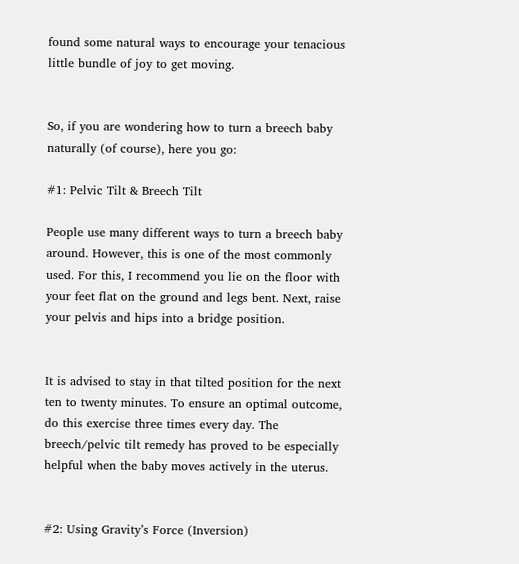found some natural ways to encourage your tenacious little bundle of joy to get moving.


So, if you are wondering how to turn a breech baby naturally (of course), here you go:

#1: Pelvic Tilt & Breech Tilt

People use many different ways to turn a breech baby around. However, this is one of the most commonly used. For this, I recommend you lie on the floor with your feet flat on the ground and legs bent. Next, raise your pelvis and hips into a bridge position.


It is advised to stay in that tilted position for the next ten to twenty minutes. To ensure an optimal outcome, do this exercise three times every day. The breech/pelvic tilt remedy has proved to be especially helpful when the baby moves actively in the uterus.


#2: Using Gravity’s Force (Inversion)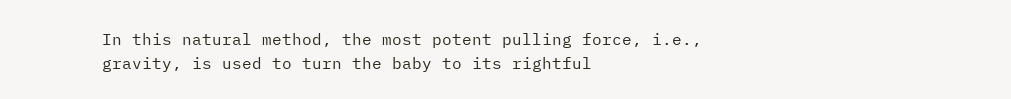In this natural method, the most potent pulling force, i.e., gravity, is used to turn the baby to its rightful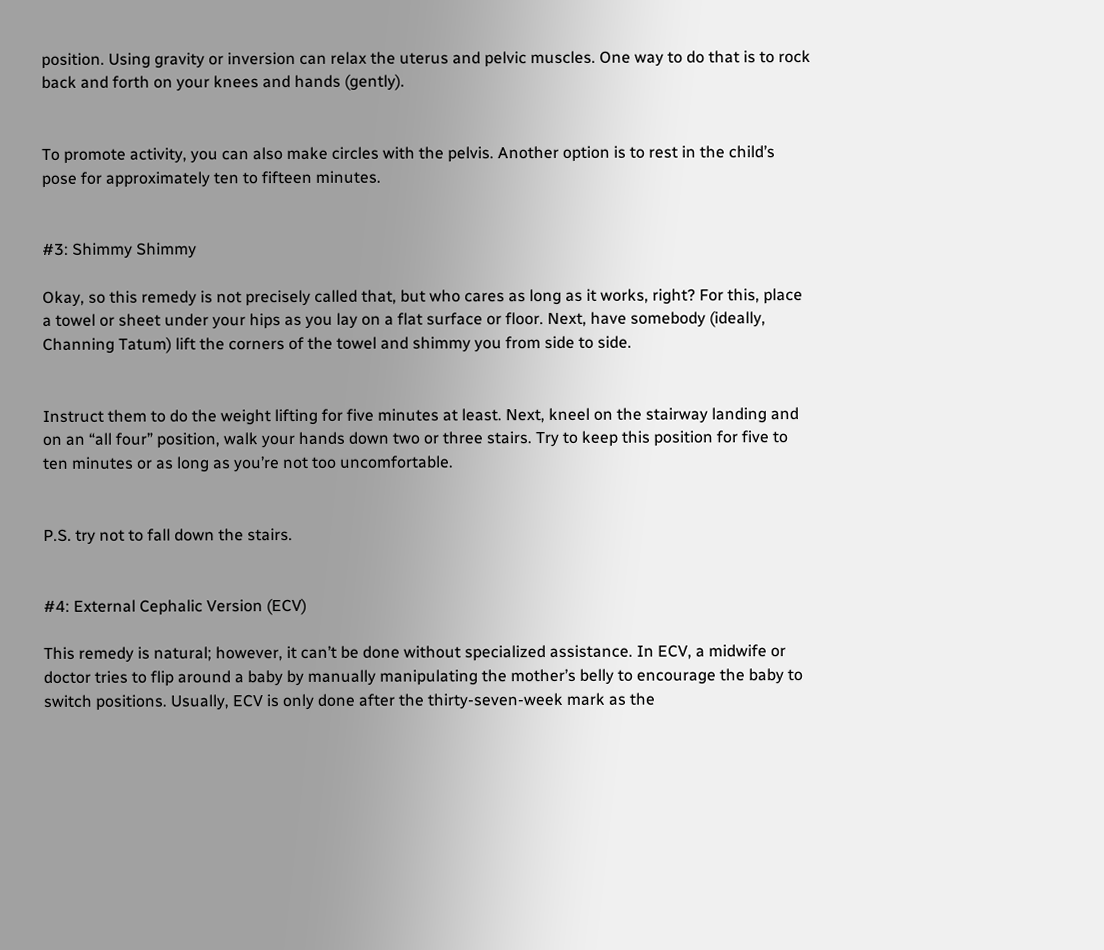position. Using gravity or inversion can relax the uterus and pelvic muscles. One way to do that is to rock back and forth on your knees and hands (gently).


To promote activity, you can also make circles with the pelvis. Another option is to rest in the child’s pose for approximately ten to fifteen minutes.


#3: Shimmy Shimmy

Okay, so this remedy is not precisely called that, but who cares as long as it works, right? For this, place a towel or sheet under your hips as you lay on a flat surface or floor. Next, have somebody (ideally, Channing Tatum) lift the corners of the towel and shimmy you from side to side.


Instruct them to do the weight lifting for five minutes at least. Next, kneel on the stairway landing and on an “all four” position, walk your hands down two or three stairs. Try to keep this position for five to ten minutes or as long as you’re not too uncomfortable.


P.S. try not to fall down the stairs.


#4: External Cephalic Version (ECV)

This remedy is natural; however, it can’t be done without specialized assistance. In ECV, a midwife or doctor tries to flip around a baby by manually manipulating the mother’s belly to encourage the baby to switch positions. Usually, ECV is only done after the thirty-seven-week mark as the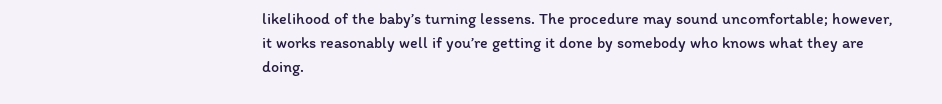likelihood of the baby’s turning lessens. The procedure may sound uncomfortable; however, it works reasonably well if you’re getting it done by somebody who knows what they are doing.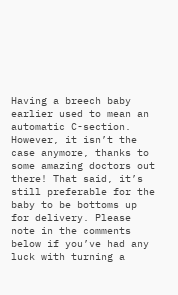Having a breech baby earlier used to mean an automatic C-section. However, it isn’t the case anymore, thanks to some amazing doctors out there! That said, it’s still preferable for the baby to be bottoms up for delivery. Please note in the comments below if you’ve had any luck with turning a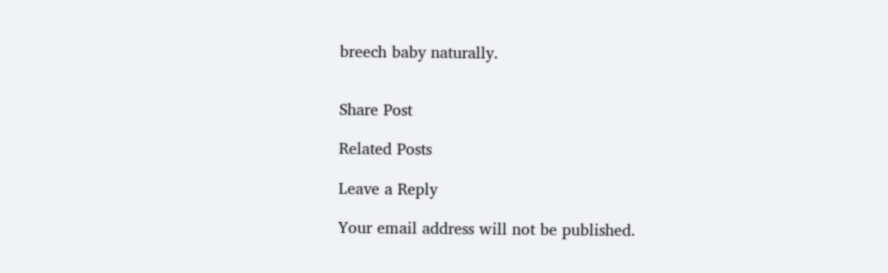breech baby naturally.


Share Post

Related Posts

Leave a Reply

Your email address will not be published.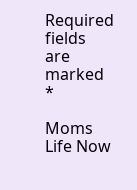Required fields are marked *

Moms Life Now